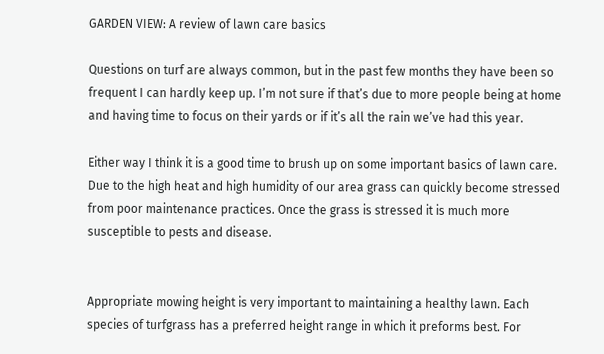GARDEN VIEW: A review of lawn care basics

Questions on turf are always common, but in the past few months they have been so frequent I can hardly keep up. I’m not sure if that’s due to more people being at home and having time to focus on their yards or if it’s all the rain we’ve had this year.

Either way I think it is a good time to brush up on some important basics of lawn care. Due to the high heat and high humidity of our area grass can quickly become stressed from poor maintenance practices. Once the grass is stressed it is much more susceptible to pests and disease.


Appropriate mowing height is very important to maintaining a healthy lawn. Each species of turfgrass has a preferred height range in which it preforms best. For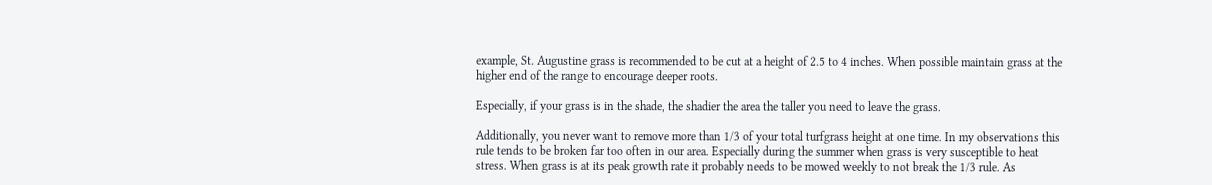example, St. Augustine grass is recommended to be cut at a height of 2.5 to 4 inches. When possible maintain grass at the higher end of the range to encourage deeper roots.

Especially, if your grass is in the shade, the shadier the area the taller you need to leave the grass.

Additionally, you never want to remove more than 1/3 of your total turfgrass height at one time. In my observations this rule tends to be broken far too often in our area. Especially during the summer when grass is very susceptible to heat stress. When grass is at its peak growth rate it probably needs to be mowed weekly to not break the 1/3 rule. As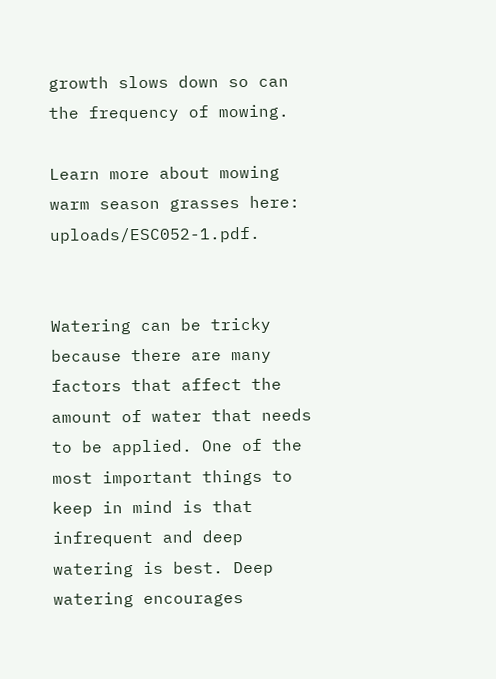growth slows down so can the frequency of mowing.

Learn more about mowing warm season grasses here: uploads/ESC052-1.pdf.


Watering can be tricky because there are many factors that affect the amount of water that needs to be applied. One of the most important things to keep in mind is that infrequent and deep watering is best. Deep watering encourages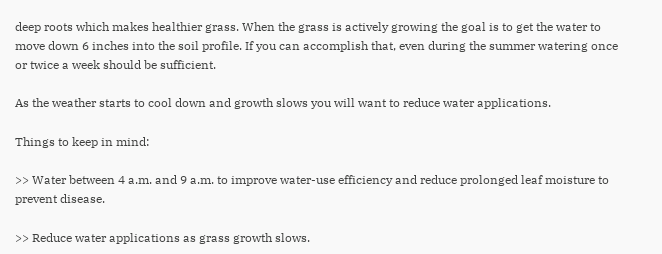deep roots which makes healthier grass. When the grass is actively growing the goal is to get the water to move down 6 inches into the soil profile. If you can accomplish that, even during the summer watering once or twice a week should be sufficient.

As the weather starts to cool down and growth slows you will want to reduce water applications.

Things to keep in mind:

>> Water between 4 a.m. and 9 a.m. to improve water-use efficiency and reduce prolonged leaf moisture to prevent disease.

>> Reduce water applications as grass growth slows.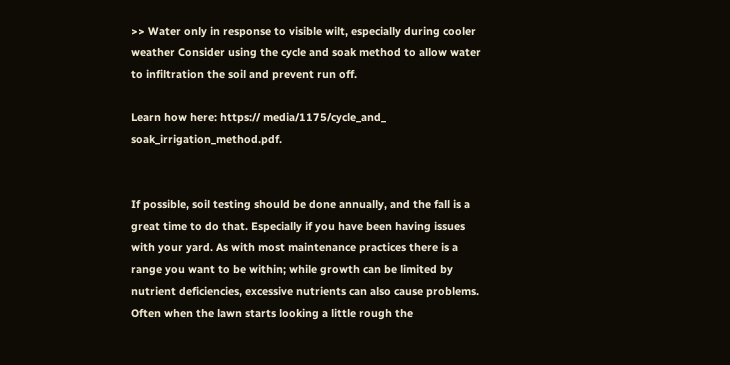>> Water only in response to visible wilt, especially during cooler weather Consider using the cycle and soak method to allow water to infiltration the soil and prevent run off.

Learn how here: https:// media/1175/cycle_and_ soak_irrigation_method.pdf.


If possible, soil testing should be done annually, and the fall is a great time to do that. Especially if you have been having issues with your yard. As with most maintenance practices there is a range you want to be within; while growth can be limited by nutrient deficiencies, excessive nutrients can also cause problems. Often when the lawn starts looking a little rough the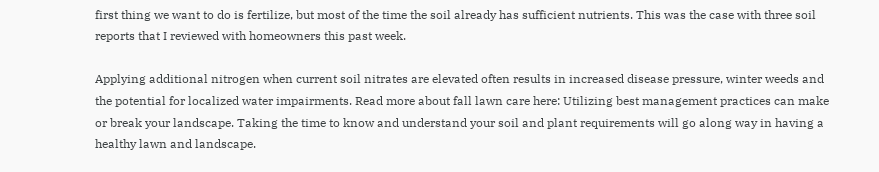first thing we want to do is fertilize, but most of the time the soil already has sufficient nutrients. This was the case with three soil reports that I reviewed with homeowners this past week.

Applying additional nitrogen when current soil nitrates are elevated often results in increased disease pressure, winter weeds and the potential for localized water impairments. Read more about fall lawn care here: Utilizing best management practices can make or break your landscape. Taking the time to know and understand your soil and plant requirements will go along way in having a healthy lawn and landscape.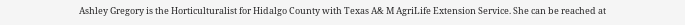Ashley Gregory is the Horticulturalist for Hidalgo County with Texas A& M AgriLife Extension Service. She can be reached at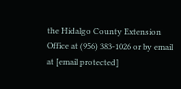the Hidalgo County Extension Office at (956) 383-1026 or by email at [email protected]